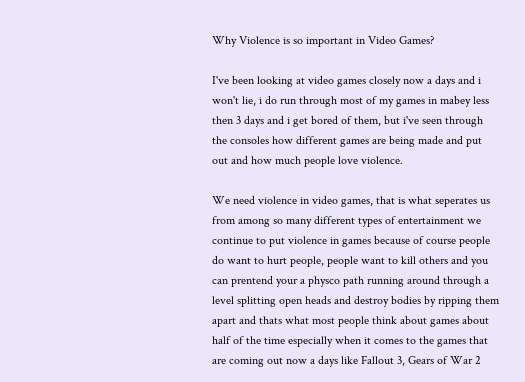Why Violence is so important in Video Games?

I've been looking at video games closely now a days and i won't lie, i do run through most of my games in mabey less then 3 days and i get bored of them, but i've seen through the consoles how different games are being made and put out and how much people love violence.

We need violence in video games, that is what seperates us from among so many different types of entertainment we continue to put violence in games because of course people do want to hurt people, people want to kill others and you can prentend your a physco path running around through a level splitting open heads and destroy bodies by ripping them apart and thats what most people think about games about half of the time especially when it comes to the games that are coming out now a days like Fallout 3, Gears of War 2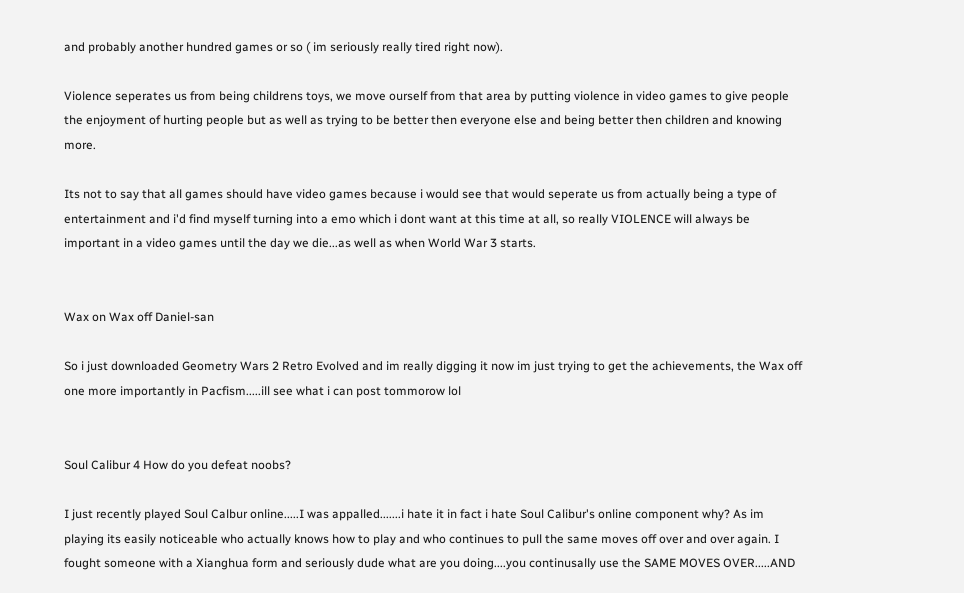and probably another hundred games or so ( im seriously really tired right now).

Violence seperates us from being childrens toys, we move ourself from that area by putting violence in video games to give people the enjoyment of hurting people but as well as trying to be better then everyone else and being better then children and knowing more.

Its not to say that all games should have video games because i would see that would seperate us from actually being a type of entertainment and i'd find myself turning into a emo which i dont want at this time at all, so really VIOLENCE will always be important in a video games until the day we die...as well as when World War 3 starts.


Wax on Wax off Daniel-san

So i just downloaded Geometry Wars 2 Retro Evolved and im really digging it now im just trying to get the achievements, the Wax off one more importantly in Pacfism.....ill see what i can post tommorow lol


Soul Calibur 4 How do you defeat noobs?

I just recently played Soul Calbur online.....I was appalled.......i hate it in fact i hate Soul Calibur's online component why? As im playing its easily noticeable who actually knows how to play and who continues to pull the same moves off over and over again. I fought someone with a Xianghua form and seriously dude what are you doing....you continusally use the SAME MOVES OVER.....AND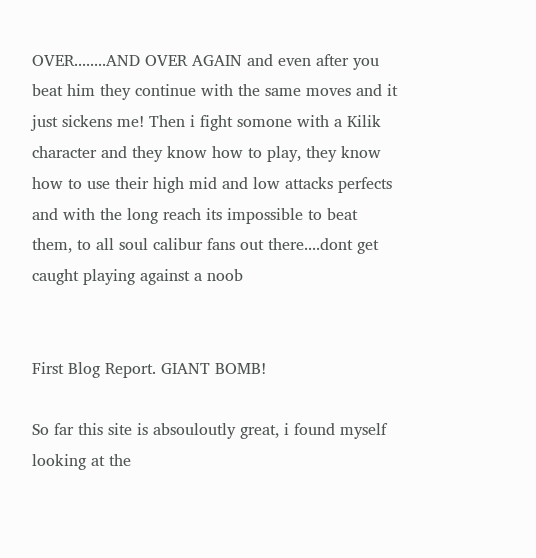OVER........AND OVER AGAIN and even after you beat him they continue with the same moves and it just sickens me! Then i fight somone with a Kilik character and they know how to play, they know how to use their high mid and low attacks perfects and with the long reach its impossible to beat them, to all soul calibur fans out there....dont get caught playing against a noob


First Blog Report. GIANT BOMB!

So far this site is absouloutly great, i found myself looking at the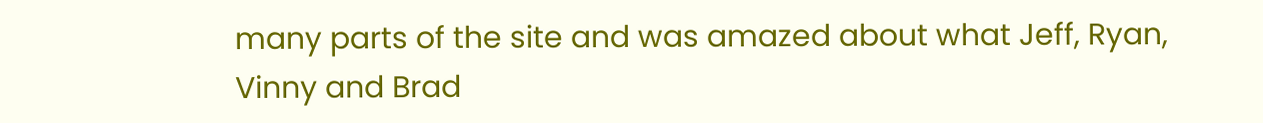many parts of the site and was amazed about what Jeff, Ryan, Vinny and Brad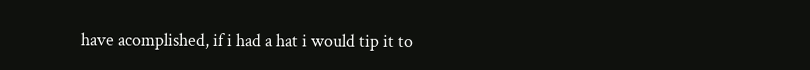have acomplished, if i had a hat i would tip it to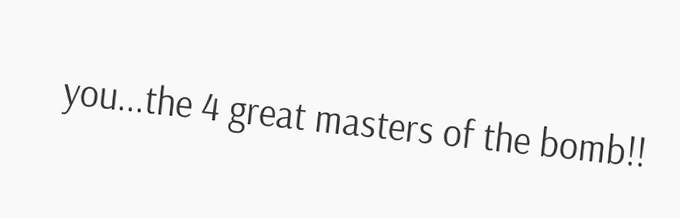you...the 4 great masters of the bomb!!